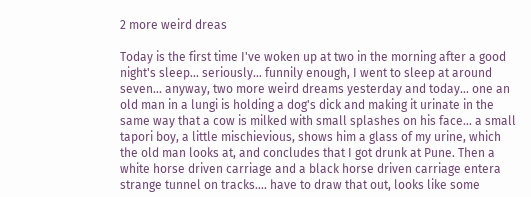2 more weird dreas

Today is the first time I've woken up at two in the morning after a good night's sleep... seriously... funnily enough, I went to sleep at around seven... anyway, two more weird dreams yesterday and today... one an old man in a lungi is holding a dog's dick and making it urinate in the same way that a cow is milked with small splashes on his face... a small tapori boy, a little mischievious, shows him a glass of my urine, which the old man looks at, and concludes that I got drunk at Pune. Then a white horse driven carriage and a black horse driven carriage entera strange tunnel on tracks.... have to draw that out, looks like some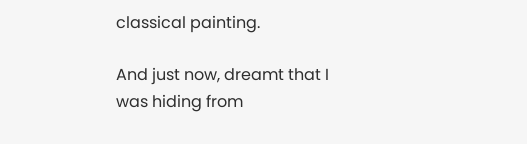classical painting.

And just now, dreamt that I was hiding from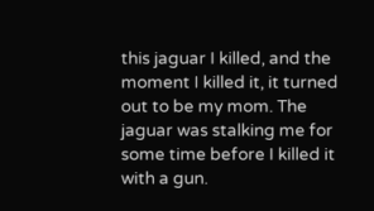this jaguar I killed, and the moment I killed it, it turned out to be my mom. The jaguar was stalking me for some time before I killed it with a gun.